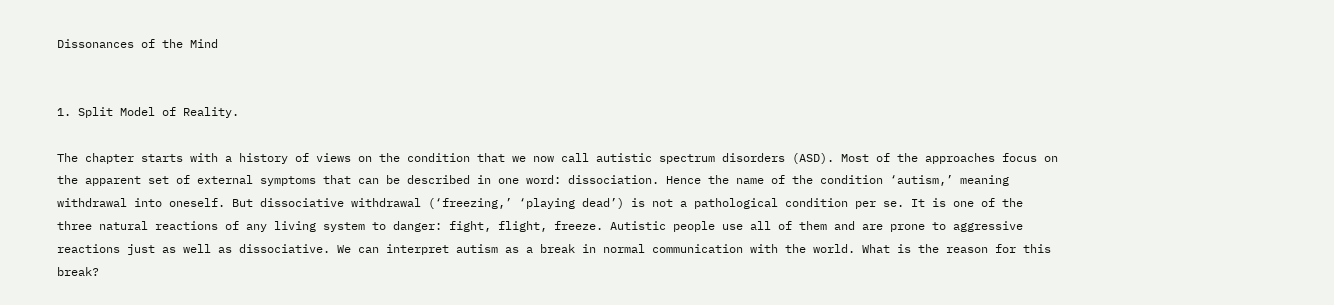Dissonances of the Mind


1. Split Model of Reality.

The chapter starts with a history of views on the condition that we now call autistic spectrum disorders (ASD). Most of the approaches focus on the apparent set of external symptoms that can be described in one word: dissociation. Hence the name of the condition ‘autism,’ meaning withdrawal into oneself. But dissociative withdrawal (‘freezing,’ ‘playing dead’) is not a pathological condition per se. It is one of the three natural reactions of any living system to danger: fight, flight, freeze. Autistic people use all of them and are prone to aggressive reactions just as well as dissociative. We can interpret autism as a break in normal communication with the world. What is the reason for this break?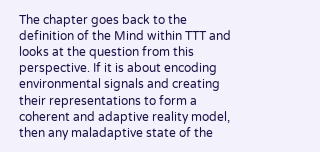The chapter goes back to the definition of the Mind within TTT and looks at the question from this perspective. If it is about encoding environmental signals and creating their representations to form a coherent and adaptive reality model, then any maladaptive state of the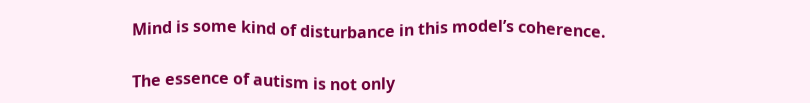Mind is some kind of disturbance in this model’s coherence.

The essence of autism is not only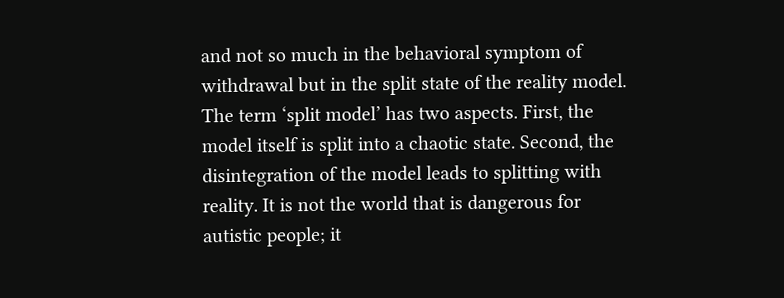and not so much in the behavioral symptom of withdrawal but in the split state of the reality model. The term ‘split model’ has two aspects. First, the model itself is split into a chaotic state. Second, the disintegration of the model leads to splitting with reality. It is not the world that is dangerous for autistic people; it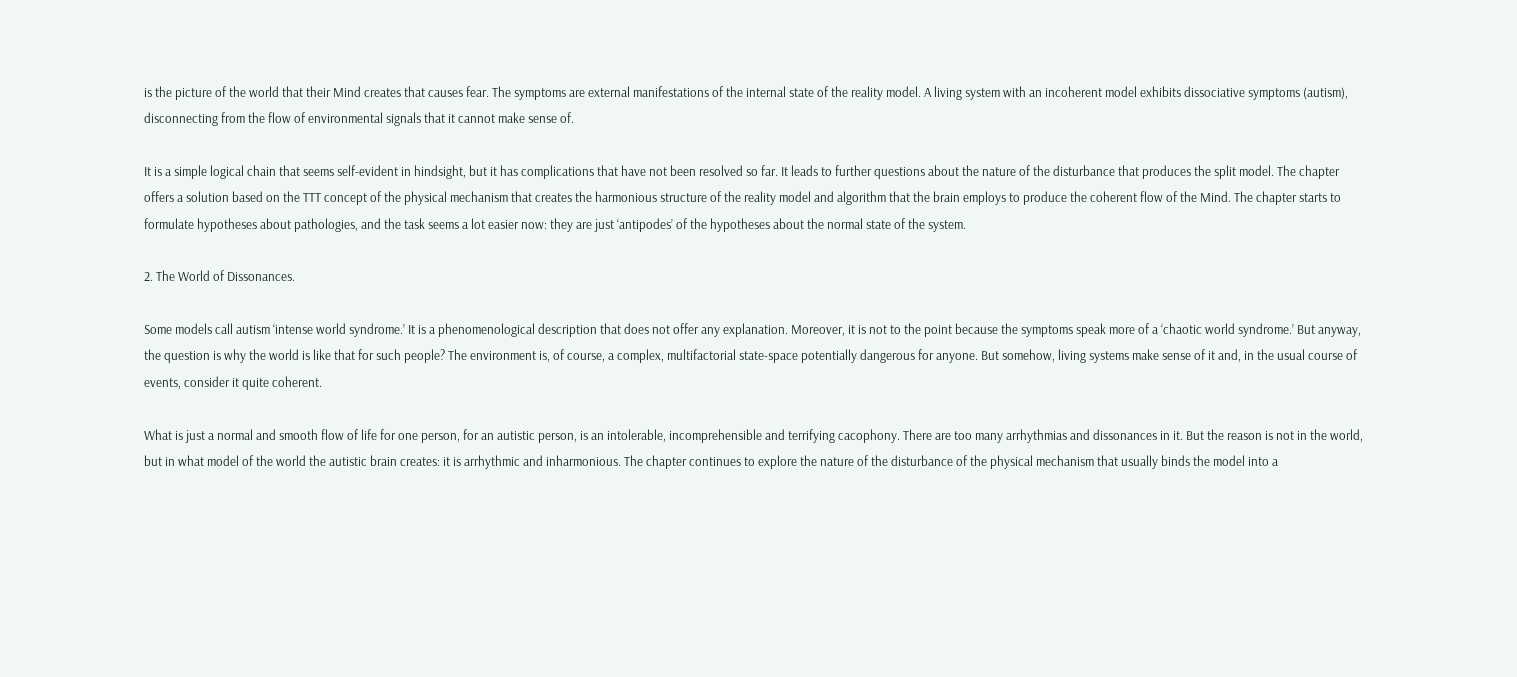is the picture of the world that their Mind creates that causes fear. The symptoms are external manifestations of the internal state of the reality model. A living system with an incoherent model exhibits dissociative symptoms (autism), disconnecting from the flow of environmental signals that it cannot make sense of.

It is a simple logical chain that seems self-evident in hindsight, but it has complications that have not been resolved so far. It leads to further questions about the nature of the disturbance that produces the split model. The chapter offers a solution based on the TTT concept of the physical mechanism that creates the harmonious structure of the reality model and algorithm that the brain employs to produce the coherent flow of the Mind. The chapter starts to formulate hypotheses about pathologies, and the task seems a lot easier now: they are just ‘antipodes’ of the hypotheses about the normal state of the system.

2. The World of Dissonances.

Some models call autism ‘intense world syndrome.’ It is a phenomenological description that does not offer any explanation. Moreover, it is not to the point because the symptoms speak more of a ‘chaotic world syndrome.’ But anyway, the question is why the world is like that for such people? The environment is, of course, a complex, multifactorial state-space potentially dangerous for anyone. But somehow, living systems make sense of it and, in the usual course of events, consider it quite coherent.

What is just a normal and smooth flow of life for one person, for an autistic person, is an intolerable, incomprehensible and terrifying cacophony. There are too many arrhythmias and dissonances in it. But the reason is not in the world, but in what model of the world the autistic brain creates: it is arrhythmic and inharmonious. The chapter continues to explore the nature of the disturbance of the physical mechanism that usually binds the model into a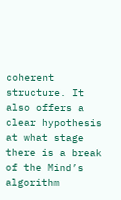coherent structure. It also offers a clear hypothesis at what stage there is a break of the Mind’s algorithm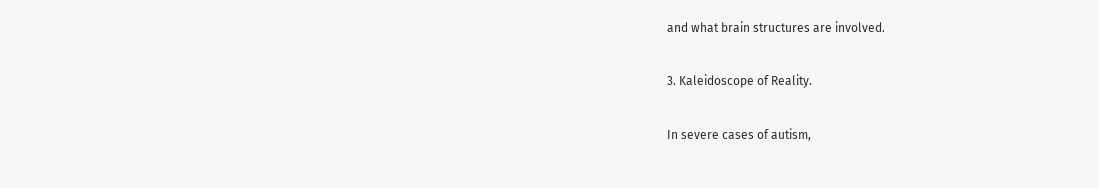and what brain structures are involved.

3. Kaleidoscope of Reality.

In severe cases of autism,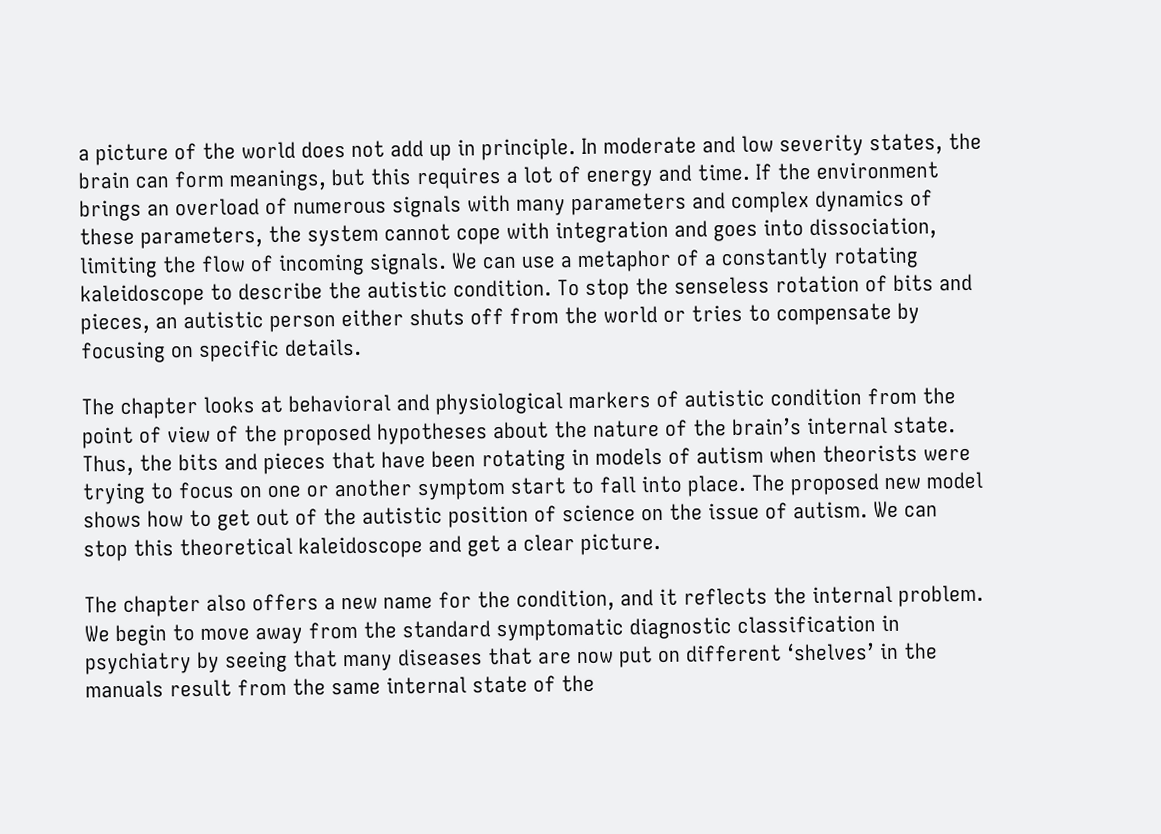a picture of the world does not add up in principle. In moderate and low severity states, the brain can form meanings, but this requires a lot of energy and time. If the environment brings an overload of numerous signals with many parameters and complex dynamics of these parameters, the system cannot cope with integration and goes into dissociation, limiting the flow of incoming signals. We can use a metaphor of a constantly rotating kaleidoscope to describe the autistic condition. To stop the senseless rotation of bits and pieces, an autistic person either shuts off from the world or tries to compensate by focusing on specific details.

The chapter looks at behavioral and physiological markers of autistic condition from the point of view of the proposed hypotheses about the nature of the brain’s internal state. Thus, the bits and pieces that have been rotating in models of autism when theorists were trying to focus on one or another symptom start to fall into place. The proposed new model shows how to get out of the autistic position of science on the issue of autism. We can stop this theoretical kaleidoscope and get a clear picture.

The chapter also offers a new name for the condition, and it reflects the internal problem. We begin to move away from the standard symptomatic diagnostic classification in psychiatry by seeing that many diseases that are now put on different ‘shelves’ in the manuals result from the same internal state of the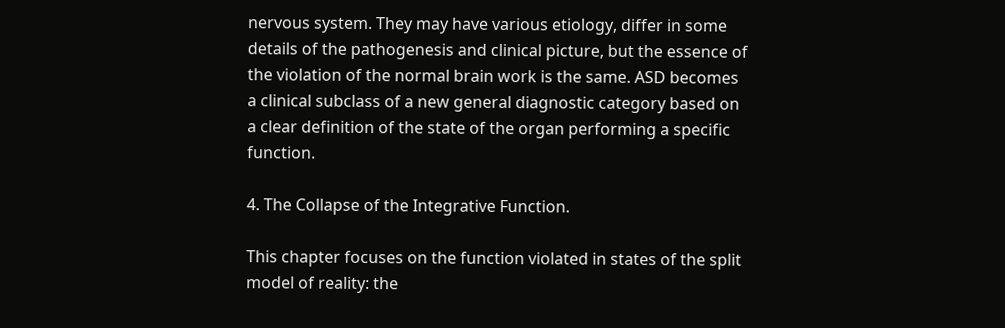nervous system. They may have various etiology, differ in some details of the pathogenesis and clinical picture, but the essence of the violation of the normal brain work is the same. ASD becomes a clinical subclass of a new general diagnostic category based on a clear definition of the state of the organ performing a specific function.

4. The Collapse of the Integrative Function.

This chapter focuses on the function violated in states of the split model of reality: the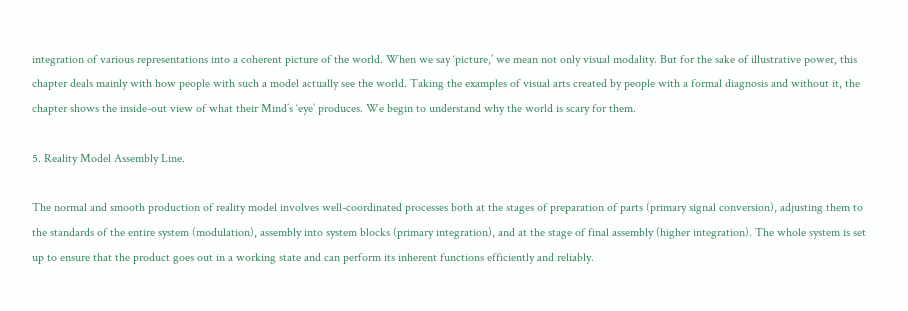integration of various representations into a coherent picture of the world. When we say ‘picture,’ we mean not only visual modality. But for the sake of illustrative power, this chapter deals mainly with how people with such a model actually see the world. Taking the examples of visual arts created by people with a formal diagnosis and without it, the chapter shows the inside-out view of what their Mind’s ‘eye’ produces. We begin to understand why the world is scary for them.

5. Reality Model Assembly Line.

The normal and smooth production of reality model involves well-coordinated processes both at the stages of preparation of parts (primary signal conversion), adjusting them to the standards of the entire system (modulation), assembly into system blocks (primary integration), and at the stage of final assembly (higher integration). The whole system is set up to ensure that the product goes out in a working state and can perform its inherent functions efficiently and reliably.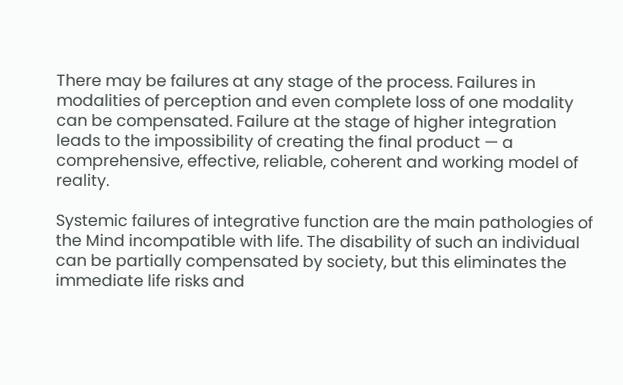There may be failures at any stage of the process. Failures in modalities of perception and even complete loss of one modality can be compensated. Failure at the stage of higher integration leads to the impossibility of creating the final product — a comprehensive, effective, reliable, coherent and working model of reality.

Systemic failures of integrative function are the main pathologies of the Mind incompatible with life. The disability of such an individual can be partially compensated by society, but this eliminates the immediate life risks and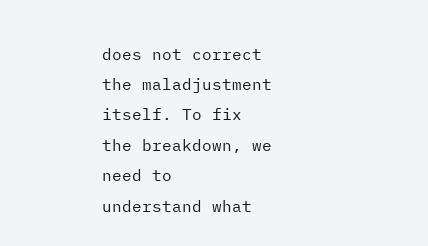does not correct the maladjustment itself. To fix the breakdown, we need to understand what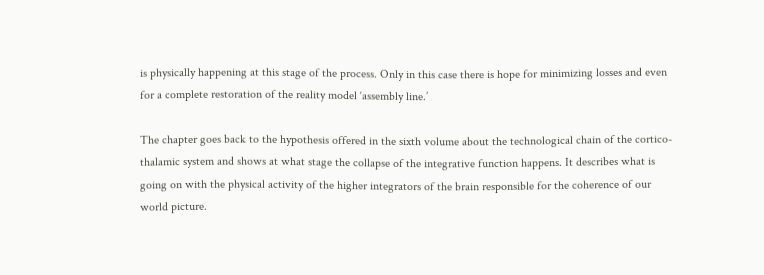is physically happening at this stage of the process. Only in this case there is hope for minimizing losses and even for a complete restoration of the reality model ‘assembly line.’

The chapter goes back to the hypothesis offered in the sixth volume about the technological chain of the cortico-thalamic system and shows at what stage the collapse of the integrative function happens. It describes what is going on with the physical activity of the higher integrators of the brain responsible for the coherence of our world picture.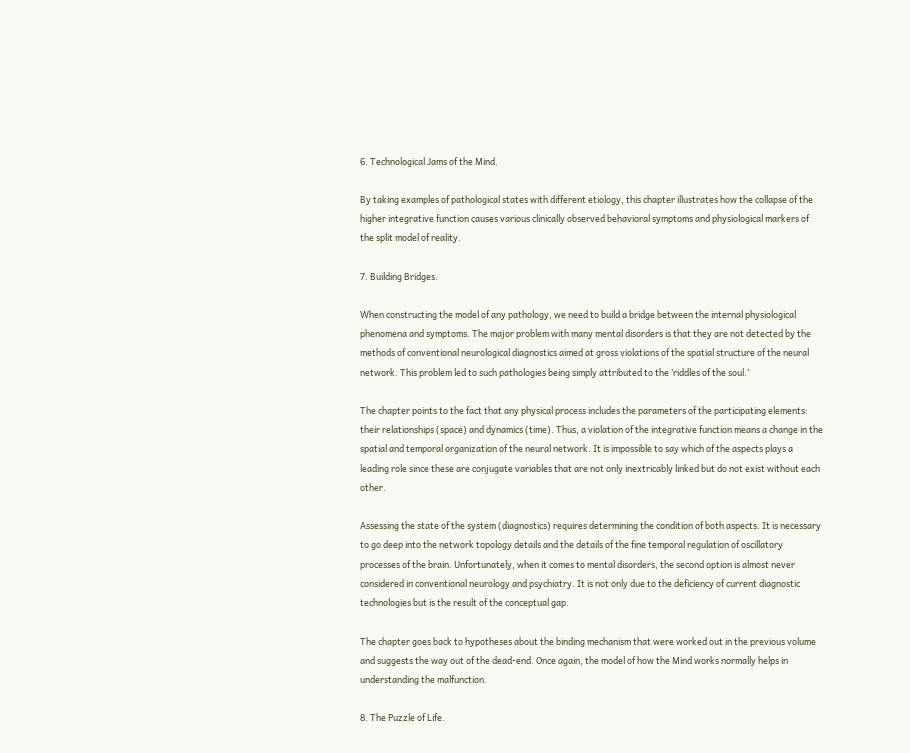6. Technological Jams of the Mind.

By taking examples of pathological states with different etiology, this chapter illustrates how the collapse of the higher integrative function causes various clinically observed behavioral symptoms and physiological markers of the split model of reality.

7. Building Bridges.

When constructing the model of any pathology, we need to build a bridge between the internal physiological phenomena and symptoms. The major problem with many mental disorders is that they are not detected by the methods of conventional neurological diagnostics aimed at gross violations of the spatial structure of the neural network. This problem led to such pathologies being simply attributed to the ‘riddles of the soul.’

The chapter points to the fact that any physical process includes the parameters of the participating elements: their relationships (space) and dynamics (time). Thus, a violation of the integrative function means a change in the spatial and temporal organization of the neural network. It is impossible to say which of the aspects plays a leading role since these are conjugate variables that are not only inextricably linked but do not exist without each other.

Assessing the state of the system (diagnostics) requires determining the condition of both aspects. It is necessary to go deep into the network topology details and the details of the fine temporal regulation of oscillatory processes of the brain. Unfortunately, when it comes to mental disorders, the second option is almost never considered in conventional neurology and psychiatry. It is not only due to the deficiency of current diagnostic technologies but is the result of the conceptual gap.

The chapter goes back to hypotheses about the binding mechanism that were worked out in the previous volume and suggests the way out of the dead-end. Once again, the model of how the Mind works normally helps in understanding the malfunction.

8. The Puzzle of Life.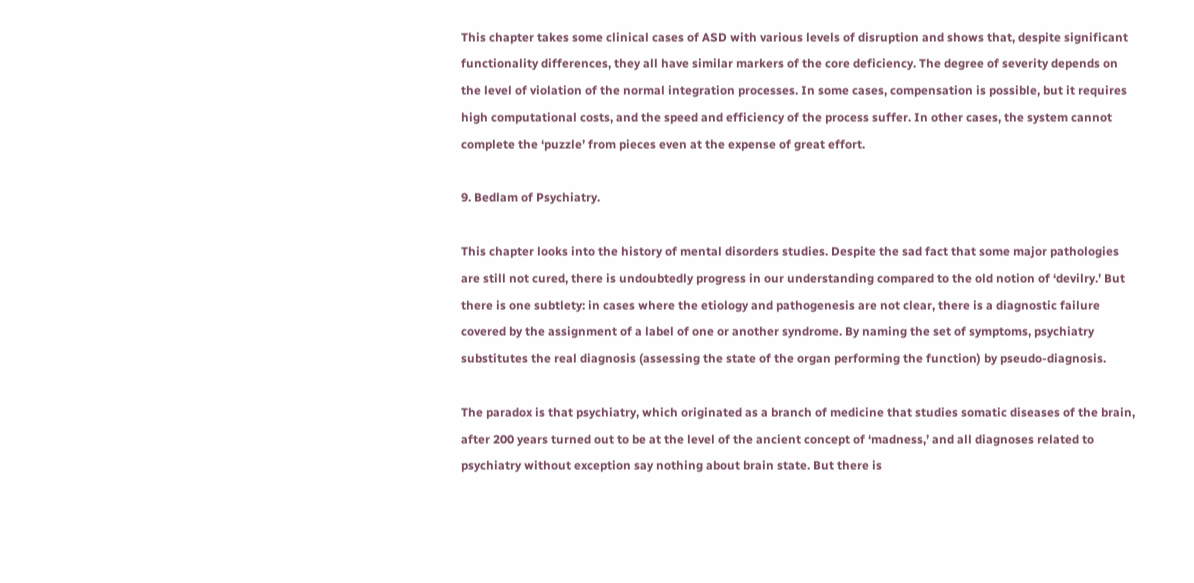This chapter takes some clinical cases of ASD with various levels of disruption and shows that, despite significant functionality differences, they all have similar markers of the core deficiency. The degree of severity depends on the level of violation of the normal integration processes. In some cases, compensation is possible, but it requires high computational costs, and the speed and efficiency of the process suffer. In other cases, the system cannot complete the ‘puzzle’ from pieces even at the expense of great effort.

9. Bedlam of Psychiatry.

This chapter looks into the history of mental disorders studies. Despite the sad fact that some major pathologies are still not cured, there is undoubtedly progress in our understanding compared to the old notion of ‘devilry.’ But there is one subtlety: in cases where the etiology and pathogenesis are not clear, there is a diagnostic failure covered by the assignment of a label of one or another syndrome. By naming the set of symptoms, psychiatry substitutes the real diagnosis (assessing the state of the organ performing the function) by pseudo-diagnosis.

The paradox is that psychiatry, which originated as a branch of medicine that studies somatic diseases of the brain, after 200 years turned out to be at the level of the ancient concept of ‘madness,’ and all diagnoses related to psychiatry without exception say nothing about brain state. But there is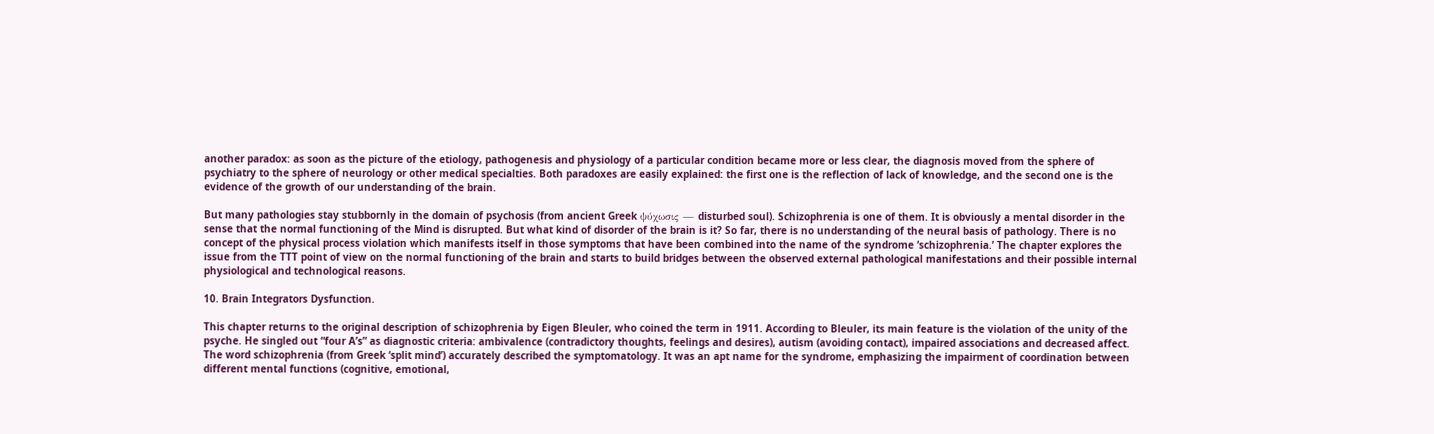another paradox: as soon as the picture of the etiology, pathogenesis and physiology of a particular condition became more or less clear, the diagnosis moved from the sphere of psychiatry to the sphere of neurology or other medical specialties. Both paradoxes are easily explained: the first one is the reflection of lack of knowledge, and the second one is the evidence of the growth of our understanding of the brain.

But many pathologies stay stubbornly in the domain of psychosis (from ancient Greek ψύχωσις — disturbed soul). Schizophrenia is one of them. It is obviously a mental disorder in the sense that the normal functioning of the Mind is disrupted. But what kind of disorder of the brain is it? So far, there is no understanding of the neural basis of pathology. There is no concept of the physical process violation which manifests itself in those symptoms that have been combined into the name of the syndrome ‘schizophrenia.’ The chapter explores the issue from the TTT point of view on the normal functioning of the brain and starts to build bridges between the observed external pathological manifestations and their possible internal physiological and technological reasons.

10. Brain Integrators Dysfunction.

This chapter returns to the original description of schizophrenia by Eigen Bleuler, who coined the term in 1911. According to Bleuler, its main feature is the violation of the unity of the psyche. He singled out “four A’s” as diagnostic criteria: ambivalence (contradictory thoughts, feelings and desires), autism (avoiding contact), impaired associations and decreased affect. The word schizophrenia (from Greek ‘split mind’) accurately described the symptomatology. It was an apt name for the syndrome, emphasizing the impairment of coordination between different mental functions (cognitive, emotional,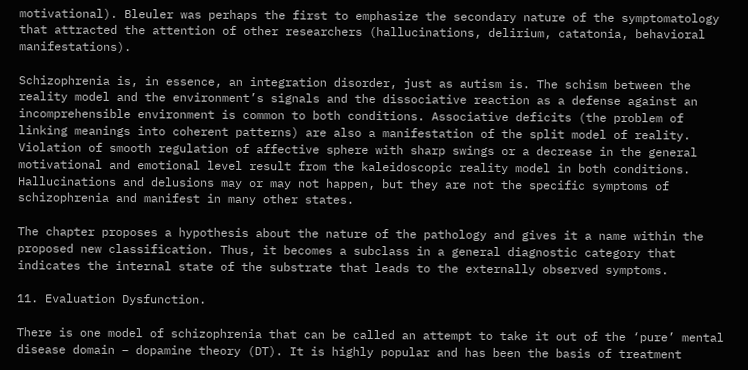motivational). Bleuler was perhaps the first to emphasize the secondary nature of the symptomatology that attracted the attention of other researchers (hallucinations, delirium, catatonia, behavioral manifestations).

Schizophrenia is, in essence, an integration disorder, just as autism is. The schism between the reality model and the environment’s signals and the dissociative reaction as a defense against an incomprehensible environment is common to both conditions. Associative deficits (the problem of linking meanings into coherent patterns) are also a manifestation of the split model of reality. Violation of smooth regulation of affective sphere with sharp swings or a decrease in the general motivational and emotional level result from the kaleidoscopic reality model in both conditions. Hallucinations and delusions may or may not happen, but they are not the specific symptoms of schizophrenia and manifest in many other states.

The chapter proposes a hypothesis about the nature of the pathology and gives it a name within the proposed new classification. Thus, it becomes a subclass in a general diagnostic category that indicates the internal state of the substrate that leads to the externally observed symptoms.

11. Evaluation Dysfunction.

There is one model of schizophrenia that can be called an attempt to take it out of the ‘pure’ mental disease domain – dopamine theory (DT). It is highly popular and has been the basis of treatment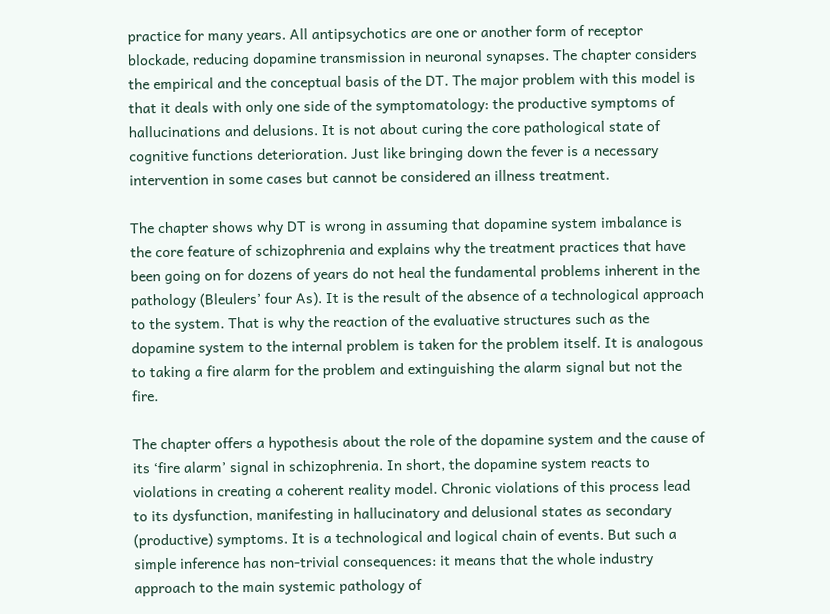practice for many years. All antipsychotics are one or another form of receptor blockade, reducing dopamine transmission in neuronal synapses. The chapter considers the empirical and the conceptual basis of the DT. The major problem with this model is that it deals with only one side of the symptomatology: the productive symptoms of hallucinations and delusions. It is not about curing the core pathological state of cognitive functions deterioration. Just like bringing down the fever is a necessary intervention in some cases but cannot be considered an illness treatment.

The chapter shows why DT is wrong in assuming that dopamine system imbalance is the core feature of schizophrenia and explains why the treatment practices that have been going on for dozens of years do not heal the fundamental problems inherent in the pathology (Bleulers’ four As). It is the result of the absence of a technological approach to the system. That is why the reaction of the evaluative structures such as the dopamine system to the internal problem is taken for the problem itself. It is analogous to taking a fire alarm for the problem and extinguishing the alarm signal but not the fire.

The chapter offers a hypothesis about the role of the dopamine system and the cause of its ‘fire alarm’ signal in schizophrenia. In short, the dopamine system reacts to violations in creating a coherent reality model. Chronic violations of this process lead to its dysfunction, manifesting in hallucinatory and delusional states as secondary (productive) symptoms. It is a technological and logical chain of events. But such a simple inference has non-trivial consequences: it means that the whole industry approach to the main systemic pathology of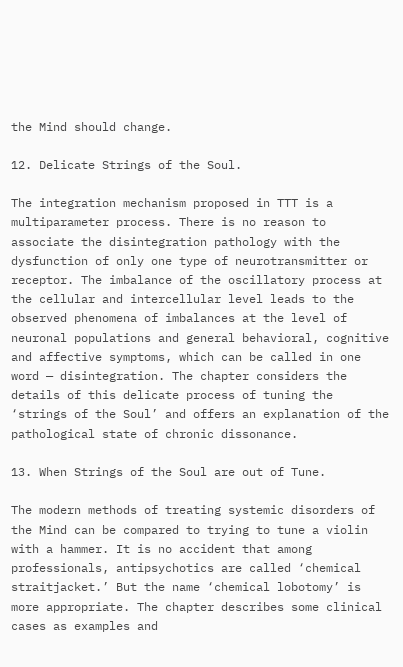the Mind should change.

12. Delicate Strings of the Soul.

The integration mechanism proposed in TTT is a multiparameter process. There is no reason to associate the disintegration pathology with the dysfunction of only one type of neurotransmitter or receptor. The imbalance of the oscillatory process at the cellular and intercellular level leads to the observed phenomena of imbalances at the level of neuronal populations and general behavioral, cognitive and affective symptoms, which can be called in one word — disintegration. The chapter considers the details of this delicate process of tuning the ‘strings of the Soul’ and offers an explanation of the pathological state of chronic dissonance.

13. When Strings of the Soul are out of Tune.

The modern methods of treating systemic disorders of the Mind can be compared to trying to tune a violin with a hammer. It is no accident that among professionals, antipsychotics are called ‘chemical straitjacket.’ But the name ‘chemical lobotomy’ is more appropriate. The chapter describes some clinical cases as examples and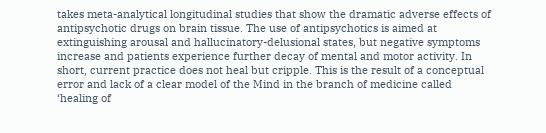takes meta-analytical longitudinal studies that show the dramatic adverse effects of antipsychotic drugs on brain tissue. The use of antipsychotics is aimed at extinguishing arousal and hallucinatory-delusional states, but negative symptoms increase and patients experience further decay of mental and motor activity. In short, current practice does not heal but cripple. This is the result of a conceptual error and lack of a clear model of the Mind in the branch of medicine called ‘healing of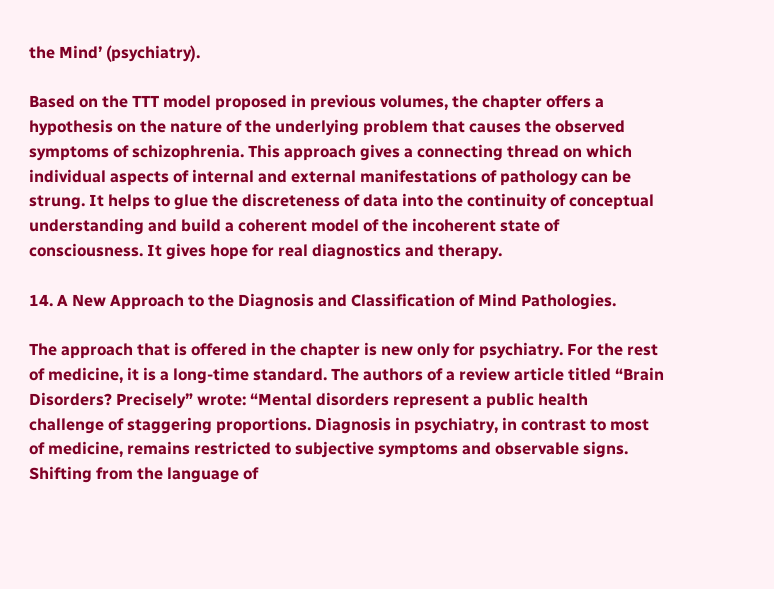the Mind’ (psychiatry).

Based on the TTT model proposed in previous volumes, the chapter offers a hypothesis on the nature of the underlying problem that causes the observed symptoms of schizophrenia. This approach gives a connecting thread on which individual aspects of internal and external manifestations of pathology can be strung. It helps to glue the discreteness of data into the continuity of conceptual understanding and build a coherent model of the incoherent state of consciousness. It gives hope for real diagnostics and therapy.

14. A New Approach to the Diagnosis and Classification of Mind Pathologies.

The approach that is offered in the chapter is new only for psychiatry. For the rest of medicine, it is a long-time standard. The authors of a review article titled “Brain Disorders? Precisely” wrote: “Mental disorders represent a public health challenge of staggering proportions. Diagnosis in psychiatry, in contrast to most of medicine, remains restricted to subjective symptoms and observable signs. Shifting from the language of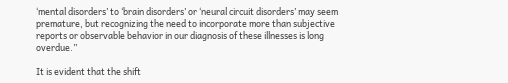‘mental disorders’ to ‘brain disorders’ or ‘neural circuit disorders’ may seem premature, but recognizing the need to incorporate more than subjective reports or observable behavior in our diagnosis of these illnesses is long overdue.”

It is evident that the shift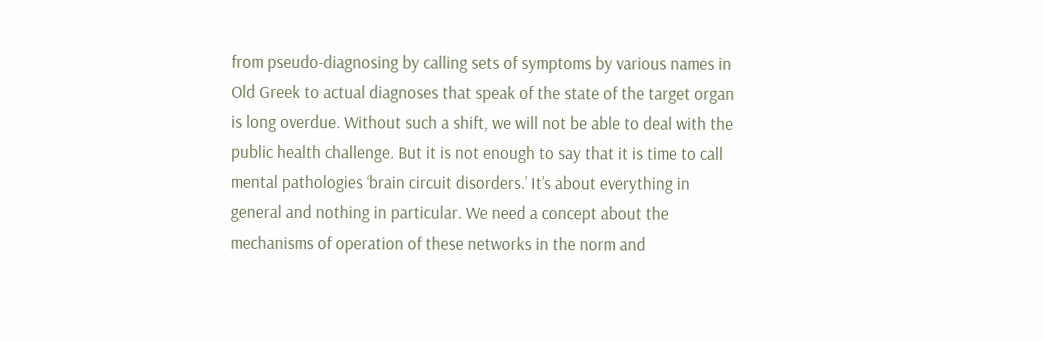from pseudo-diagnosing by calling sets of symptoms by various names in Old Greek to actual diagnoses that speak of the state of the target organ is long overdue. Without such a shift, we will not be able to deal with the public health challenge. But it is not enough to say that it is time to call mental pathologies ‘brain circuit disorders.’ It’s about everything in general and nothing in particular. We need a concept about the mechanisms of operation of these networks in the norm and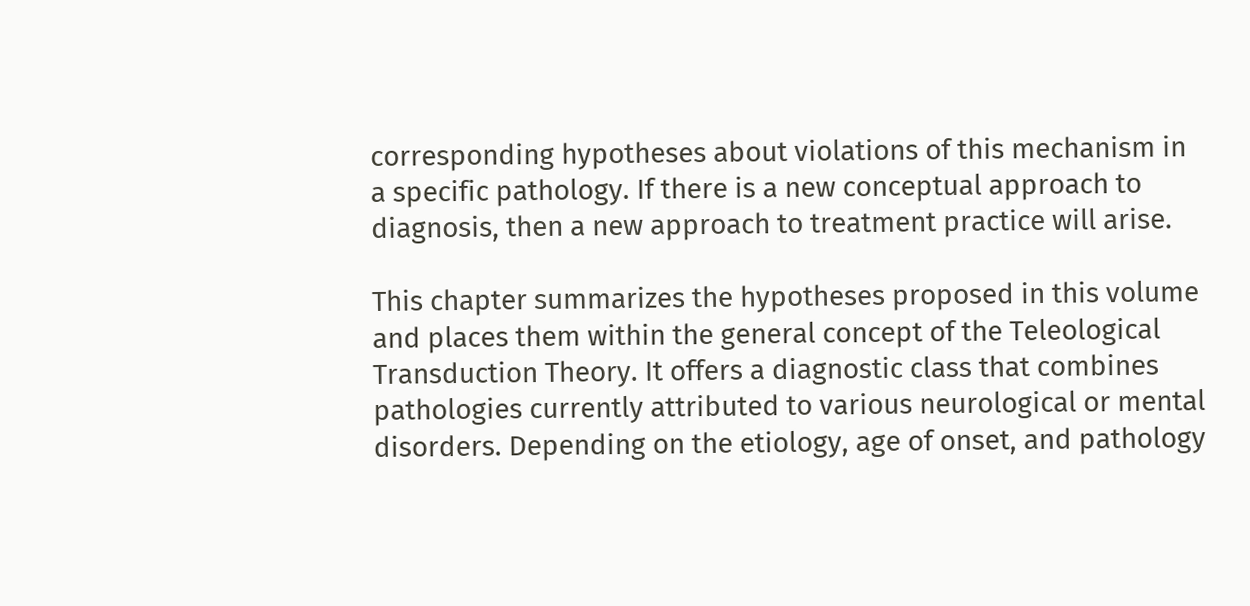corresponding hypotheses about violations of this mechanism in a specific pathology. If there is a new conceptual approach to diagnosis, then a new approach to treatment practice will arise.

This chapter summarizes the hypotheses proposed in this volume and places them within the general concept of the Teleological Transduction Theory. It offers a diagnostic class that combines pathologies currently attributed to various neurological or mental disorders. Depending on the etiology, age of onset, and pathology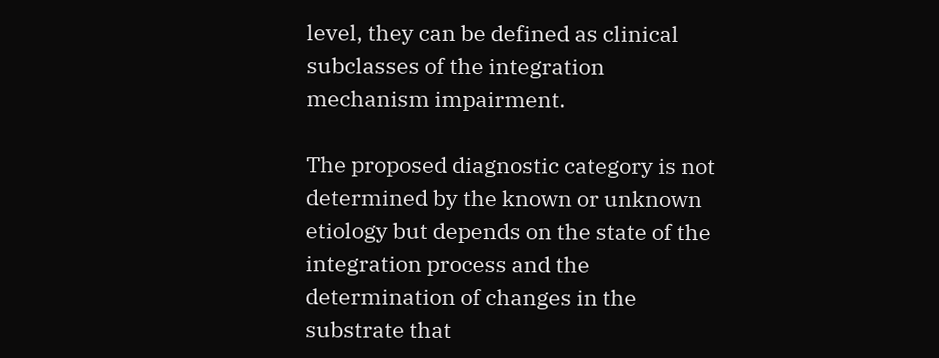level, they can be defined as clinical subclasses of the integration mechanism impairment.

The proposed diagnostic category is not determined by the known or unknown etiology but depends on the state of the integration process and the determination of changes in the substrate that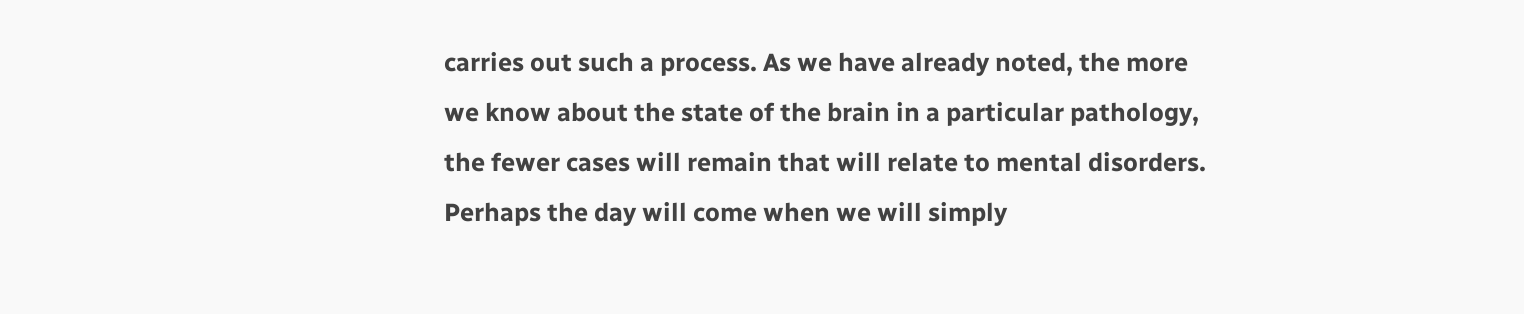carries out such a process. As we have already noted, the more we know about the state of the brain in a particular pathology, the fewer cases will remain that will relate to mental disorders. Perhaps the day will come when we will simply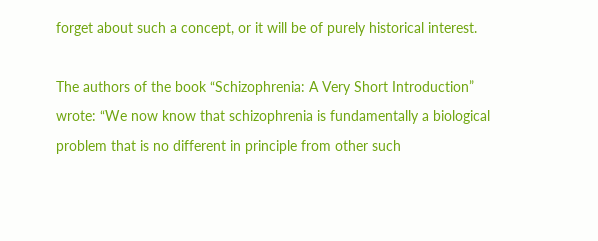forget about such a concept, or it will be of purely historical interest.

The authors of the book “Schizophrenia: A Very Short Introduction” wrote: “We now know that schizophrenia is fundamentally a biological problem that is no different in principle from other such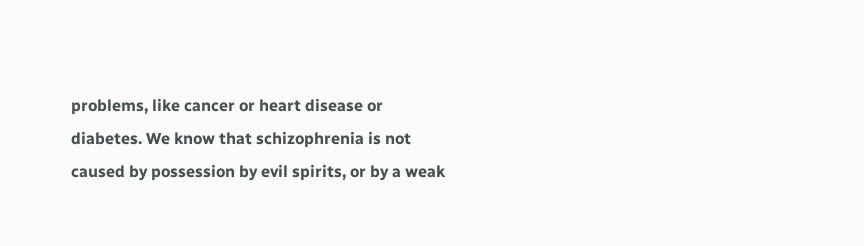problems, like cancer or heart disease or diabetes. We know that schizophrenia is not caused by possession by evil spirits, or by a weak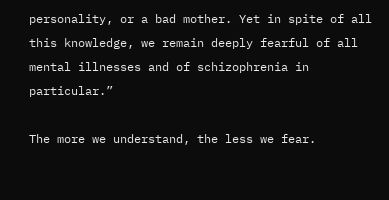personality, or a bad mother. Yet in spite of all this knowledge, we remain deeply fearful of all mental illnesses and of schizophrenia in particular.”

The more we understand, the less we fear.